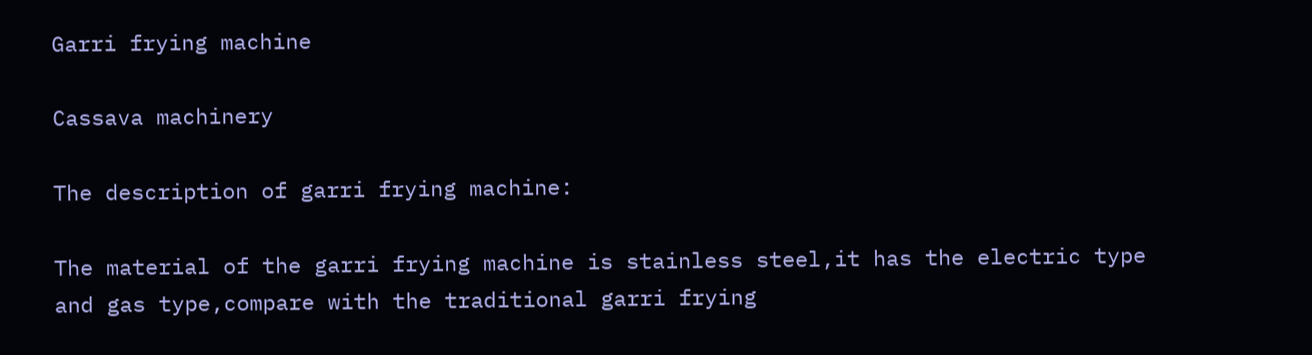Garri frying machine

Cassava machinery

The description of garri frying machine:

The material of the garri frying machine is stainless steel,it has the electric type and gas type,compare with the traditional garri frying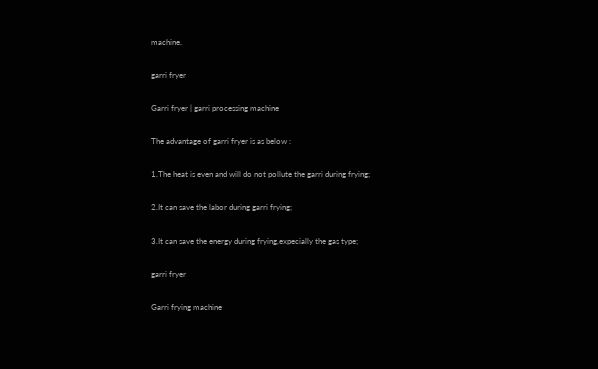machine.

garri fryer

Garri fryer | garri processing machine

The advantage of garri fryer is as below :

1.The heat is even and will do not pollute the garri during frying;

2.It can save the labor during garri frying;

3.It can save the energy during frying,expecially the gas type;

garri fryer

Garri frying machine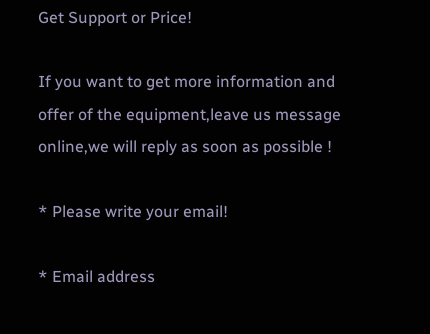Get Support or Price!

If you want to get more information and offer of the equipment,leave us message online,we will reply as soon as possible !

* Please write your email!

* Email address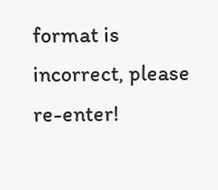format is incorrect, please re-enter!